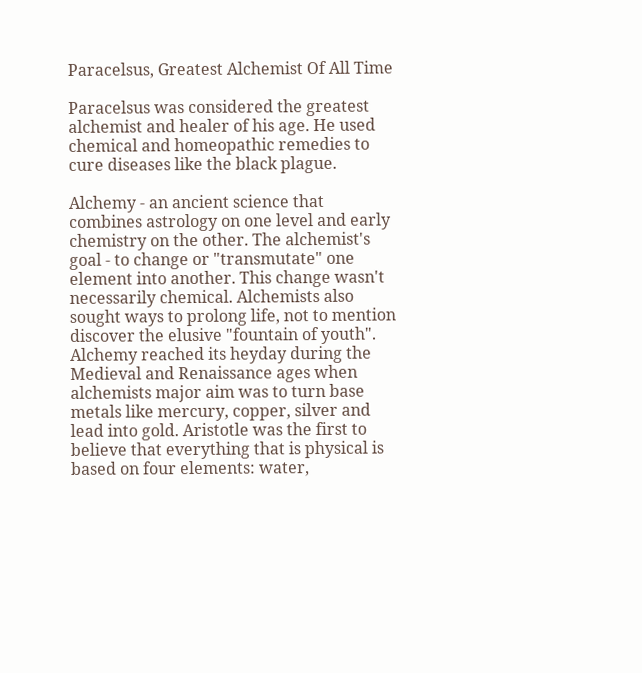Paracelsus, Greatest Alchemist Of All Time

Paracelsus was considered the greatest alchemist and healer of his age. He used chemical and homeopathic remedies to cure diseases like the black plague.

Alchemy - an ancient science that combines astrology on one level and early chemistry on the other. The alchemist's goal - to change or "transmutate" one element into another. This change wasn't necessarily chemical. Alchemists also sought ways to prolong life, not to mention discover the elusive "fountain of youth". Alchemy reached its heyday during the Medieval and Renaissance ages when alchemists major aim was to turn base metals like mercury, copper, silver and lead into gold. Aristotle was the first to believe that everything that is physical is based on four elements: water,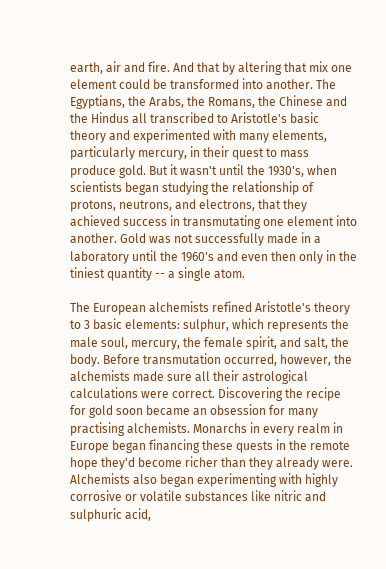earth, air and fire. And that by altering that mix one element could be transformed into another. The Egyptians, the Arabs, the Romans, the Chinese and the Hindus all transcribed to Aristotle's basic theory and experimented with many elements, particularly mercury, in their quest to mass produce gold. But it wasn't until the 1930's, when scientists began studying the relationship of protons, neutrons, and electrons, that they achieved success in transmutating one element into another. Gold was not successfully made in a laboratory until the 1960's and even then only in the tiniest quantity -- a single atom.

The European alchemists refined Aristotle's theory to 3 basic elements: sulphur, which represents the male soul, mercury, the female spirit, and salt, the body. Before transmutation occurred, however, the alchemists made sure all their astrological calculations were correct. Discovering the recipe for gold soon became an obsession for many practising alchemists. Monarchs in every realm in Europe began financing these quests in the remote hope they'd become richer than they already were. Alchemists also began experimenting with highly corrosive or volatile substances like nitric and sulphuric acid,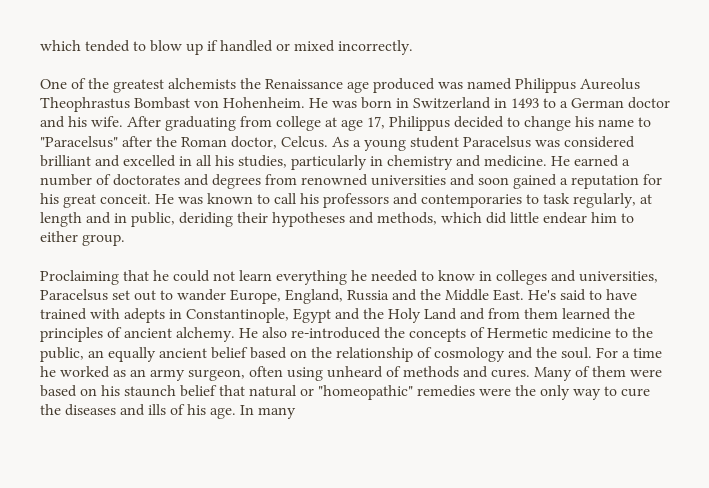which tended to blow up if handled or mixed incorrectly.

One of the greatest alchemists the Renaissance age produced was named Philippus Aureolus Theophrastus Bombast von Hohenheim. He was born in Switzerland in 1493 to a German doctor and his wife. After graduating from college at age 17, Philippus decided to change his name to "Paracelsus" after the Roman doctor, Celcus. As a young student Paracelsus was considered brilliant and excelled in all his studies, particularly in chemistry and medicine. He earned a number of doctorates and degrees from renowned universities and soon gained a reputation for his great conceit. He was known to call his professors and contemporaries to task regularly, at length and in public, deriding their hypotheses and methods, which did little endear him to either group.

Proclaiming that he could not learn everything he needed to know in colleges and universities, Paracelsus set out to wander Europe, England, Russia and the Middle East. He's said to have trained with adepts in Constantinople, Egypt and the Holy Land and from them learned the principles of ancient alchemy. He also re-introduced the concepts of Hermetic medicine to the public, an equally ancient belief based on the relationship of cosmology and the soul. For a time he worked as an army surgeon, often using unheard of methods and cures. Many of them were based on his staunch belief that natural or "homeopathic" remedies were the only way to cure the diseases and ills of his age. In many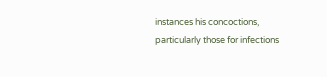instances his concoctions, particularly those for infections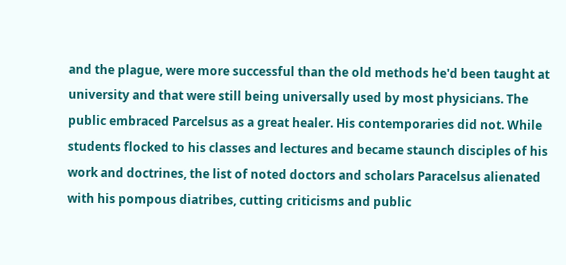and the plague, were more successful than the old methods he'd been taught at university and that were still being universally used by most physicians. The public embraced Parcelsus as a great healer. His contemporaries did not. While students flocked to his classes and lectures and became staunch disciples of his work and doctrines, the list of noted doctors and scholars Paracelsus alienated with his pompous diatribes, cutting criticisms and public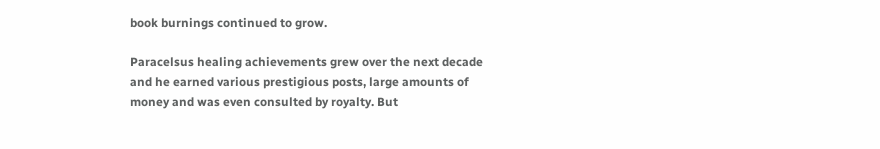book burnings continued to grow.

Paracelsus healing achievements grew over the next decade and he earned various prestigious posts, large amounts of money and was even consulted by royalty. But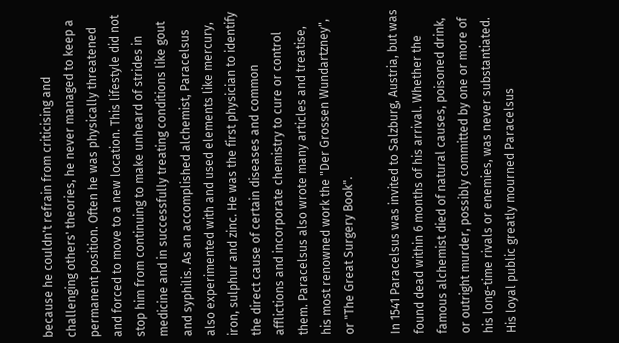because he couldn't refrain from criticising and challenging others' theories, he never managed to keep a permanent position. Often he was physically threatened and forced to move to a new location. This lifestyle did not stop him from continuing to make unheard of strides in medicine and in successfully treating conditions like gout and syphilis. As an accomplished alchemist, Paracelsus also experimented with and used elements like mercury, iron, sulphur and zinc. He was the first physician to identify the direct cause of certain diseases and common afflictions and incorporate chemistry to cure or control them. Paracelsus also wrote many articles and treatise, his most renowned work the "Der Grossen Wundartzney", or "The Great Surgery Book".

In 1541 Paracelsus was invited to Salzburg, Austria, but was found dead within 6 months of his arrival. Whether the famous alchemist died of natural causes, poisoned drink, or outright murder, possibly committed by one or more of his long-time rivals or enemies, was never substantiated. His loyal public greatly mourned Paracelsus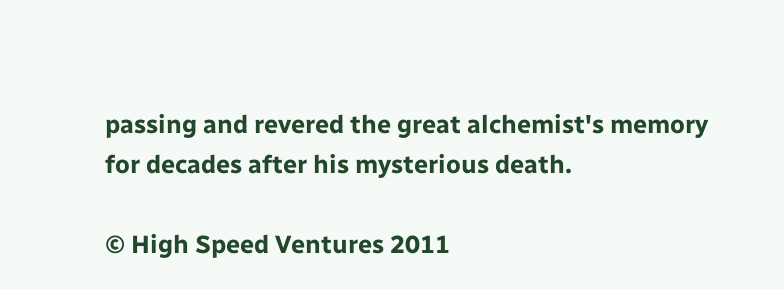passing and revered the great alchemist's memory for decades after his mysterious death.

© High Speed Ventures 2011